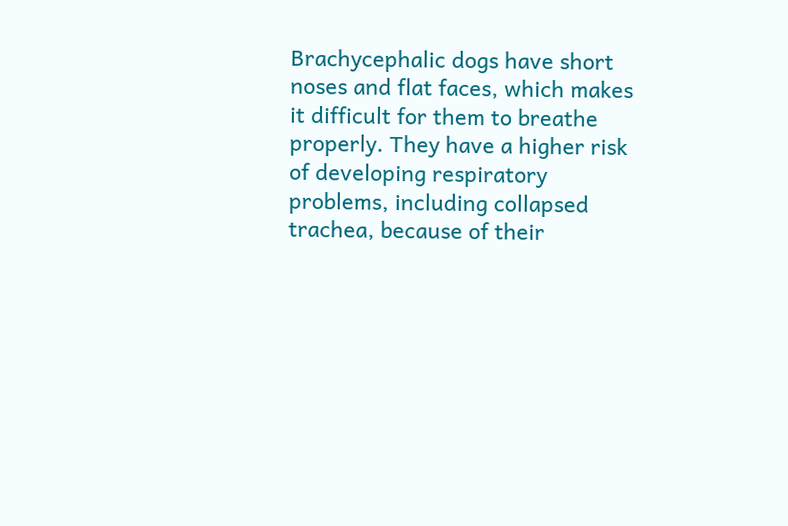Brachycephalic dogs have short noses and flat faces, which makes it difficult for them to breathe properly. They have a higher risk of developing respiratory problems, including collapsed trachea, because of their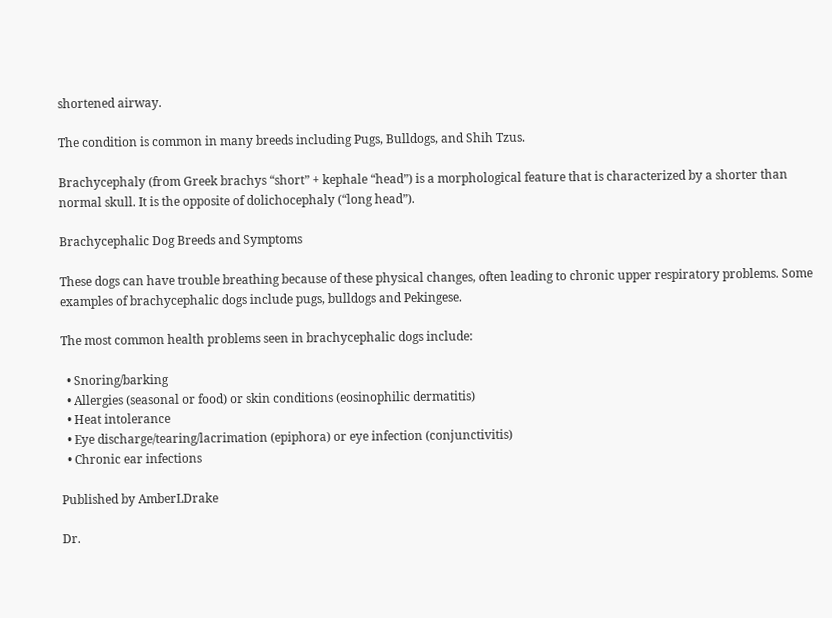shortened airway.

The condition is common in many breeds including Pugs, Bulldogs, and Shih Tzus.

Brachycephaly (from Greek brachys “short” + kephale “head”) is a morphological feature that is characterized by a shorter than normal skull. It is the opposite of dolichocephaly (“long head”).

Brachycephalic Dog Breeds and Symptoms

These dogs can have trouble breathing because of these physical changes, often leading to chronic upper respiratory problems. Some examples of brachycephalic dogs include pugs, bulldogs and Pekingese.

The most common health problems seen in brachycephalic dogs include:

  • Snoring/barking
  • Allergies (seasonal or food) or skin conditions (eosinophilic dermatitis)
  • Heat intolerance
  • Eye discharge/tearing/lacrimation (epiphora) or eye infection (conjunctivitis)
  • Chronic ear infections

Published by AmberLDrake

Dr.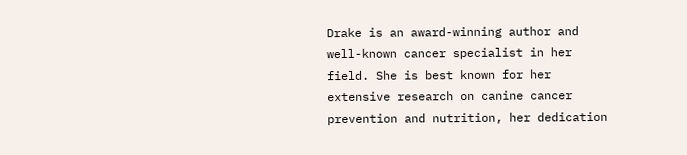Drake is an award-winning author and well-known cancer specialist in her field. She is best known for her extensive research on canine cancer prevention and nutrition, her dedication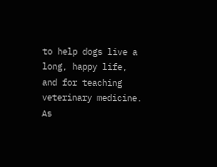to help dogs live a long, happy life, and for teaching veterinary medicine. As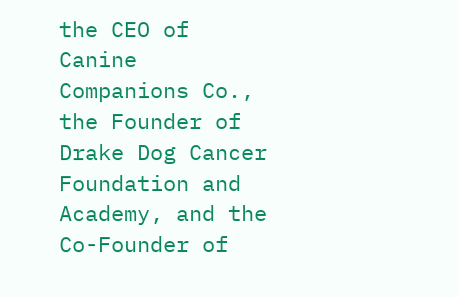the CEO of Canine Companions Co., the Founder of Drake Dog Cancer Foundation and Academy, and the Co-Founder of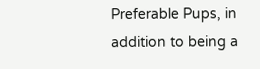Preferable Pups, in addition to being a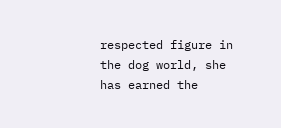respected figure in the dog world, she has earned the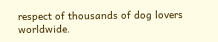respect of thousands of dog lovers worldwide.